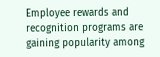Employee rewards and recognition programs are gaining popularity among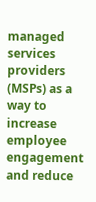managed services providers (MSPs) as a way to increase employee engagement and reduce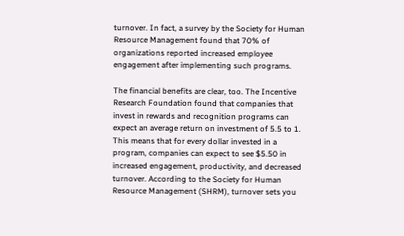turnover. In fact, a survey by the Society for Human Resource Management found that 70% of organizations reported increased employee engagement after implementing such programs.

The financial benefits are clear, too. The Incentive Research Foundation found that companies that invest in rewards and recognition programs can expect an average return on investment of 5.5 to 1. This means that for every dollar invested in a program, companies can expect to see $5.50 in increased engagement, productivity, and decreased turnover. According to the Society for Human Resource Management (SHRM), turnover sets you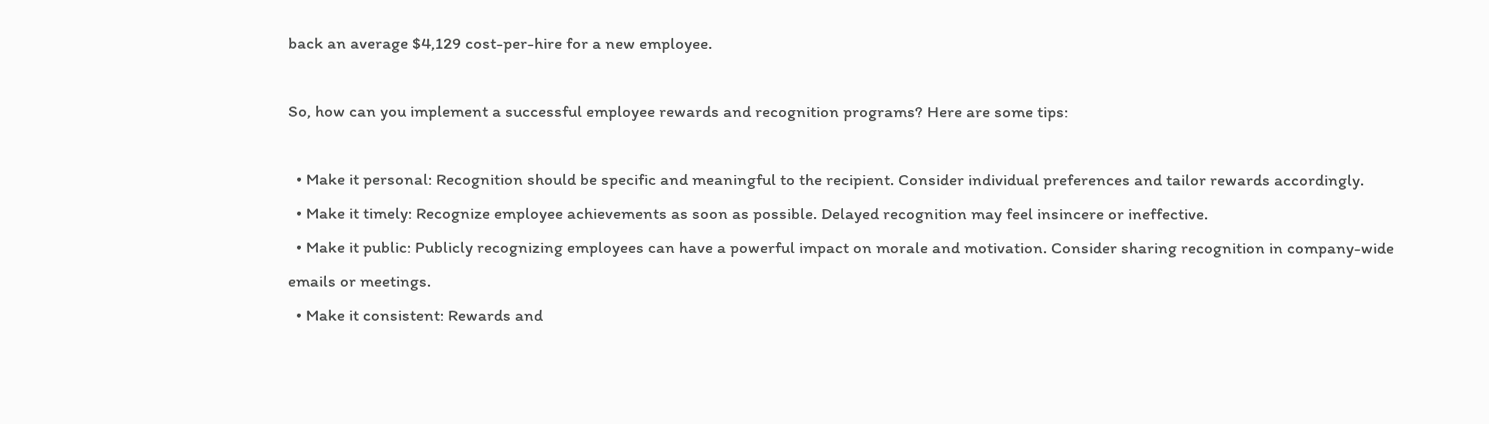back an average $4,129 cost-per-hire for a new employee.

So, how can you implement a successful employee rewards and recognition programs? Here are some tips:

  • Make it personal: Recognition should be specific and meaningful to the recipient. Consider individual preferences and tailor rewards accordingly.
  • Make it timely: Recognize employee achievements as soon as possible. Delayed recognition may feel insincere or ineffective.
  • Make it public: Publicly recognizing employees can have a powerful impact on morale and motivation. Consider sharing recognition in company-wide emails or meetings.
  • Make it consistent: Rewards and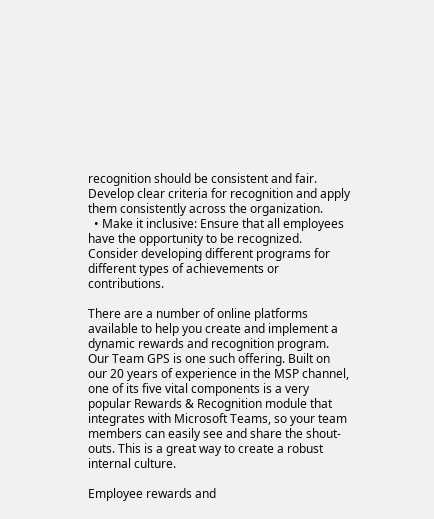recognition should be consistent and fair. Develop clear criteria for recognition and apply them consistently across the organization.
  • Make it inclusive: Ensure that all employees have the opportunity to be recognized. Consider developing different programs for different types of achievements or contributions.

There are a number of online platforms available to help you create and implement a dynamic rewards and recognition program. Our Team GPS is one such offering. Built on our 20 years of experience in the MSP channel, one of its five vital components is a very popular Rewards & Recognition module that integrates with Microsoft Teams, so your team members can easily see and share the shout-outs. This is a great way to create a robust internal culture.

Employee rewards and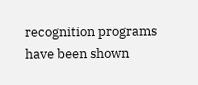recognition programs have been shown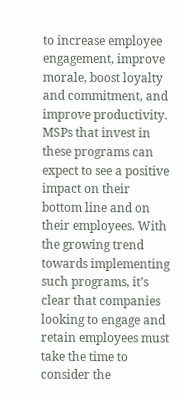to increase employee engagement, improve morale, boost loyalty and commitment, and improve productivity. MSPs that invest in these programs can expect to see a positive impact on their bottom line and on their employees. With the growing trend towards implementing such programs, it’s clear that companies looking to engage and retain employees must take the time to consider the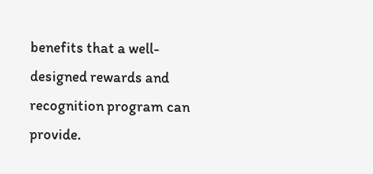benefits that a well-designed rewards and recognition program can provide.